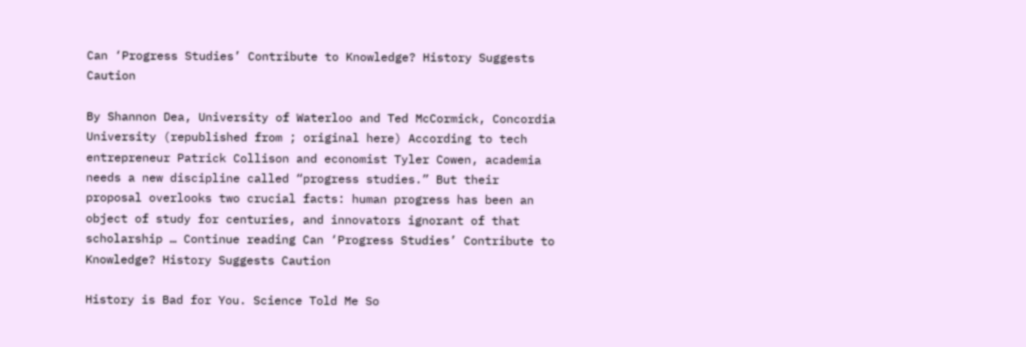Can ‘Progress Studies’ Contribute to Knowledge? History Suggests Caution

By Shannon Dea, University of Waterloo and Ted McCormick, Concordia University (republished from ; original here) According to tech entrepreneur Patrick Collison and economist Tyler Cowen, academia needs a new discipline called “progress studies.” But their proposal overlooks two crucial facts: human progress has been an object of study for centuries, and innovators ignorant of that scholarship … Continue reading Can ‘Progress Studies’ Contribute to Knowledge? History Suggests Caution

History is Bad for You. Science Told Me So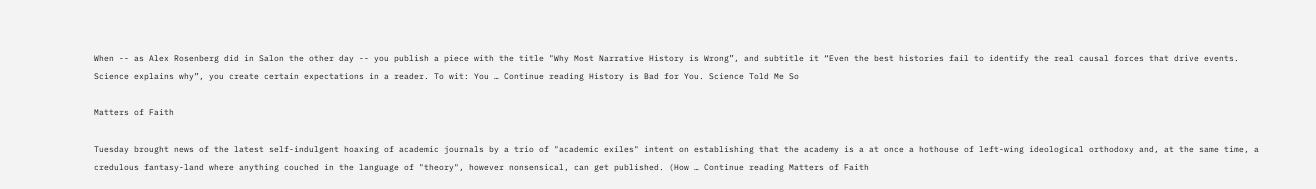When -- as Alex Rosenberg did in Salon the other day -- you publish a piece with the title "Why Most Narrative History is Wrong”, and subtitle it “Even the best histories fail to identify the real causal forces that drive events. Science explains why”, you create certain expectations in a reader. To wit: You … Continue reading History is Bad for You. Science Told Me So

Matters of Faith

Tuesday brought news of the latest self-indulgent hoaxing of academic journals by a trio of "academic exiles" intent on establishing that the academy is a at once a hothouse of left-wing ideological orthodoxy and, at the same time, a credulous fantasy-land where anything couched in the language of "theory", however nonsensical, can get published. (How … Continue reading Matters of Faith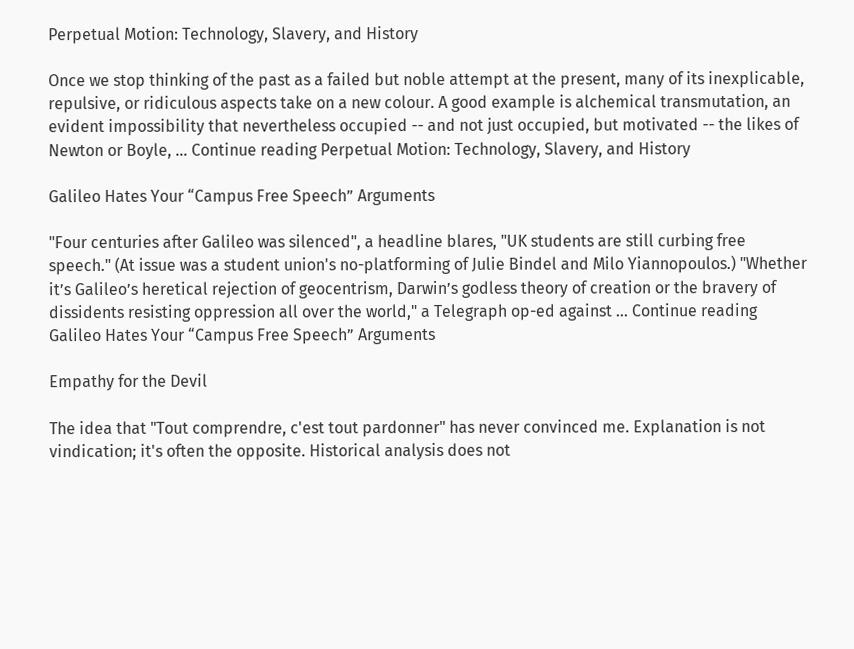Perpetual Motion: Technology, Slavery, and History

Once we stop thinking of the past as a failed but noble attempt at the present, many of its inexplicable, repulsive, or ridiculous aspects take on a new colour. A good example is alchemical transmutation, an evident impossibility that nevertheless occupied -- and not just occupied, but motivated -- the likes of Newton or Boyle, … Continue reading Perpetual Motion: Technology, Slavery, and History

Galileo Hates Your “Campus Free Speech” Arguments

"Four centuries after Galileo was silenced", a headline blares, "UK students are still curbing free speech." (At issue was a student union's no-platforming of Julie Bindel and Milo Yiannopoulos.) "Whether it’s Galileo’s heretical rejection of geocentrism, Darwin’s godless theory of creation or the bravery of dissidents resisting oppression all over the world," a Telegraph op-ed against … Continue reading Galileo Hates Your “Campus Free Speech” Arguments

Empathy for the Devil

The idea that "Tout comprendre, c'est tout pardonner" has never convinced me. Explanation is not vindication; it's often the opposite. Historical analysis does not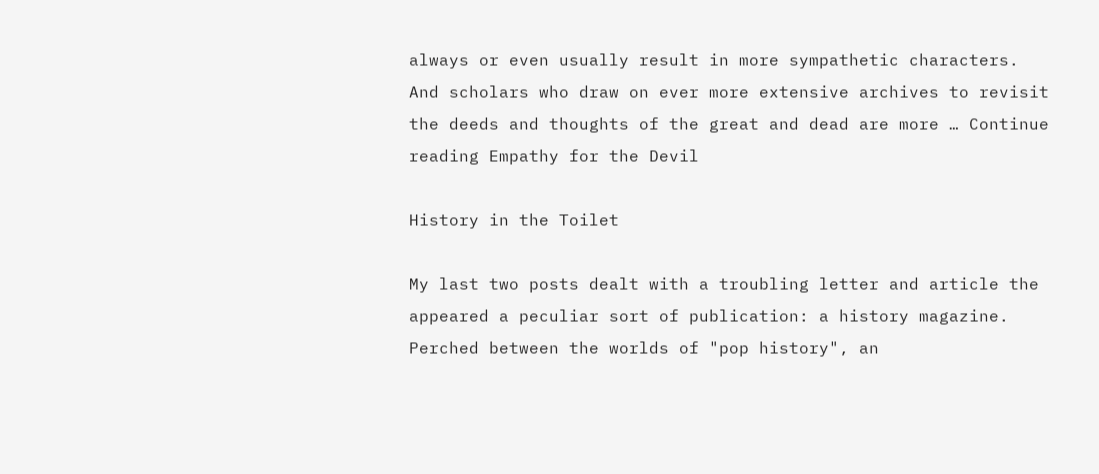always or even usually result in more sympathetic characters. And scholars who draw on ever more extensive archives to revisit the deeds and thoughts of the great and dead are more … Continue reading Empathy for the Devil

History in the Toilet

My last two posts dealt with a troubling letter and article the appeared a peculiar sort of publication: a history magazine. Perched between the worlds of "pop history", an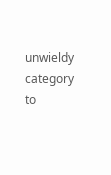unwieldy category to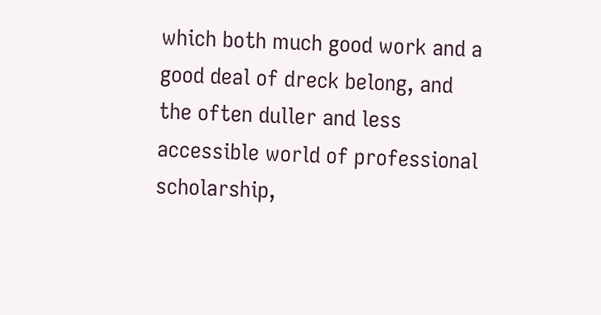which both much good work and a good deal of dreck belong, and the often duller and less accessible world of professional scholarship,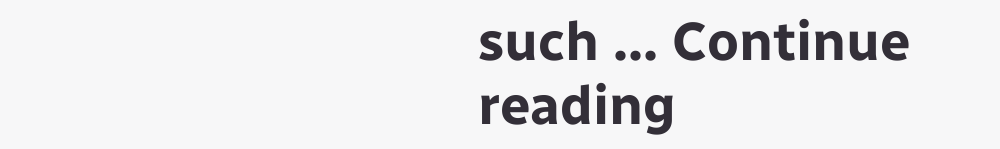such … Continue reading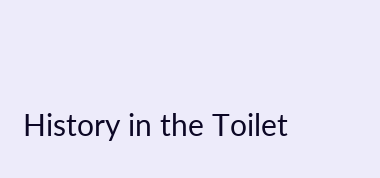History in the Toilet